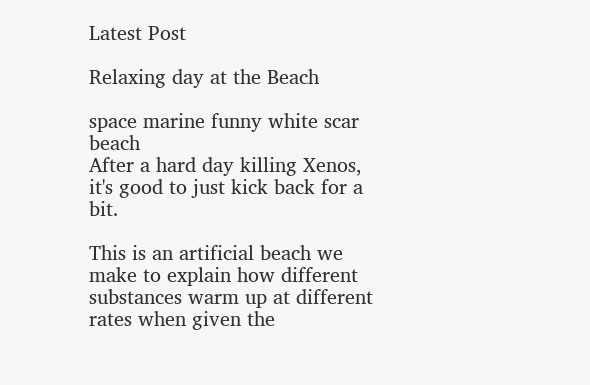Latest Post

Relaxing day at the Beach

space marine funny white scar beach
After a hard day killing Xenos, it's good to just kick back for a bit.

This is an artificial beach we make to explain how different substances warm up at different rates when given the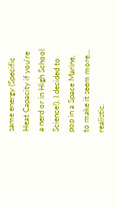same energy (Specific Heat Capacity if you're a nerd or in High School Science!). I decided to pop in a Space Marine, to make it seem more... realistic.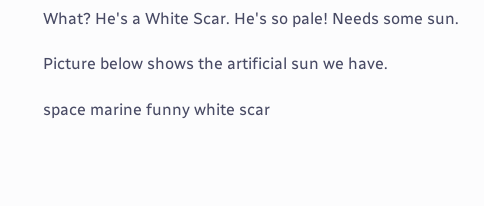What? He's a White Scar. He's so pale! Needs some sun.

Picture below shows the artificial sun we have.

space marine funny white scar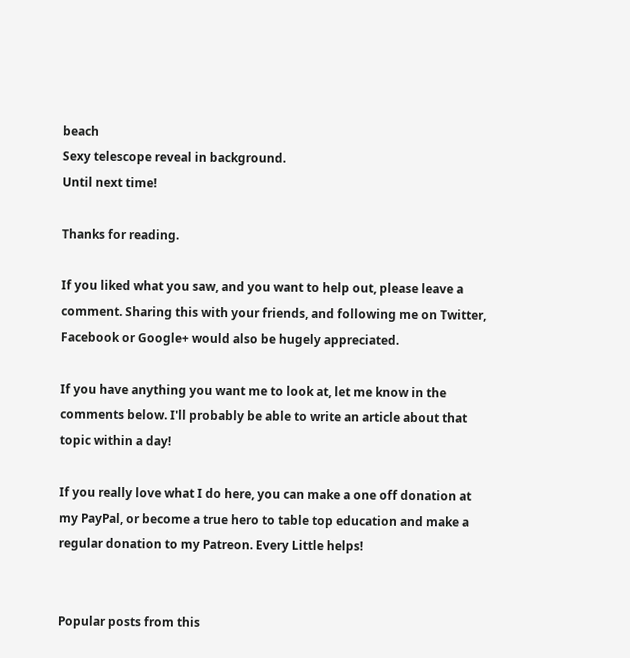beach
Sexy telescope reveal in background.
Until next time!

Thanks for reading.

If you liked what you saw, and you want to help out, please leave a comment. Sharing this with your friends, and following me on Twitter, Facebook or Google+ would also be hugely appreciated.

If you have anything you want me to look at, let me know in the comments below. I'll probably be able to write an article about that topic within a day!

If you really love what I do here, you can make a one off donation at my PayPal, or become a true hero to table top education and make a regular donation to my Patreon. Every Little helps!


Popular posts from this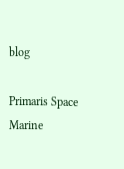blog

Primaris Space Marine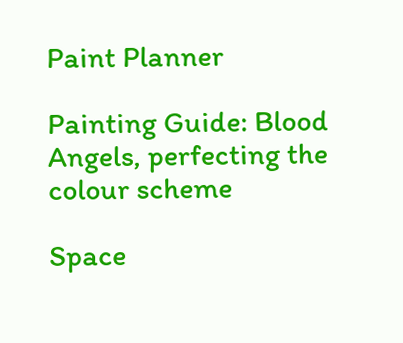Paint Planner

Painting Guide: Blood Angels, perfecting the colour scheme

Space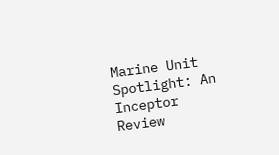Marine Unit Spotlight: An Inceptor Review